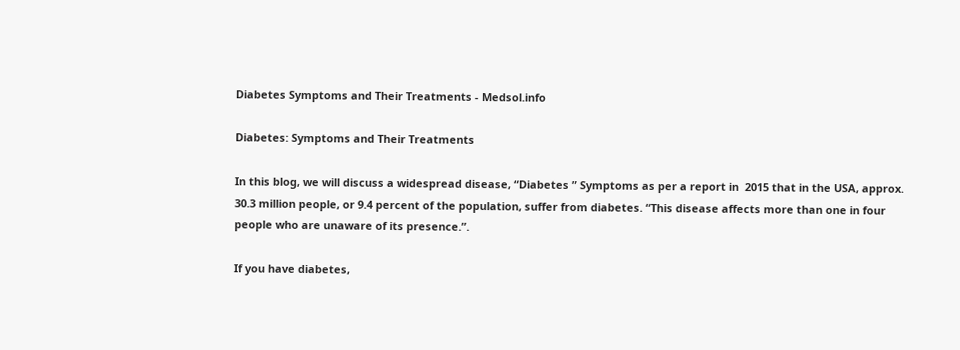Diabetes Symptoms and Their Treatments - Medsol.info

Diabetes: Symptoms and Their Treatments

In this blog, we will discuss a widespread disease, “Diabetes ” Symptoms as per a report in  2015 that in the USA, approx. 30.3 million people, or 9.4 percent of the population, suffer from diabetes. “This disease affects more than one in four people who are unaware of its presence.”.

If you have diabetes,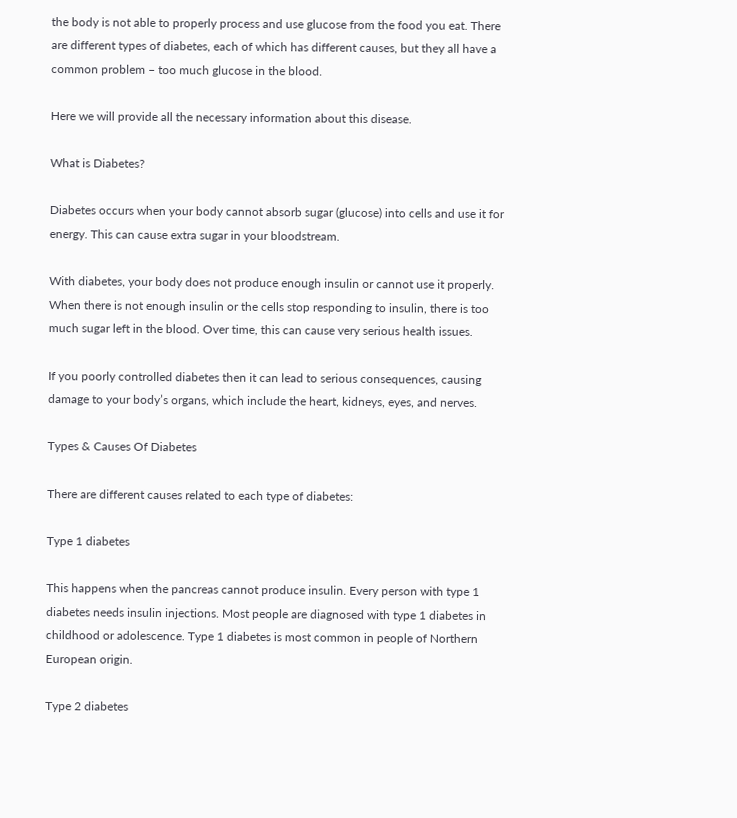the body is not able to properly process and use glucose from the food you eat. There are different types of diabetes, each of which has different causes, but they all have a common problem – too much glucose in the blood.

Here we will provide all the necessary information about this disease.

What is Diabetes?

Diabetes occurs when your body cannot absorb sugar (glucose) into cells and use it for energy. This can cause extra sugar in your bloodstream.

With diabetes, your body does not produce enough insulin or cannot use it properly. When there is not enough insulin or the cells stop responding to insulin, there is too much sugar left in the blood. Over time, this can cause very serious health issues.

If you poorly controlled diabetes then it can lead to serious consequences, causing damage to your body’s organs, which include the heart, kidneys, eyes, and nerves.

Types & Causes Of Diabetes

There are different causes related to each type of diabetes:

Type 1 diabetes

This happens when the pancreas cannot produce insulin. Every person with type 1 diabetes needs insulin injections. Most people are diagnosed with type 1 diabetes in childhood or adolescence. Type 1 diabetes is most common in people of Northern European origin.

Type 2 diabetes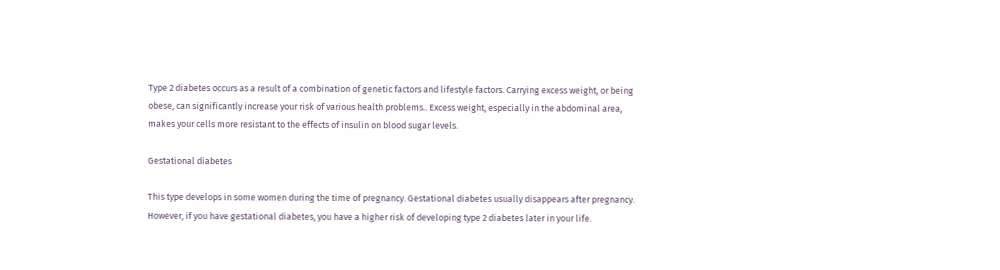Type 2 diabetes occurs as a result of a combination of genetic factors and lifestyle factors. Carrying excess weight, or being obese, can significantly increase your risk of various health problems.. Excess weight, especially in the abdominal area, makes your cells more resistant to the effects of insulin on blood sugar levels.

Gestational diabetes

This type develops in some women during the time of pregnancy. Gestational diabetes usually disappears after pregnancy. However, if you have gestational diabetes, you have a higher risk of developing type 2 diabetes later in your life.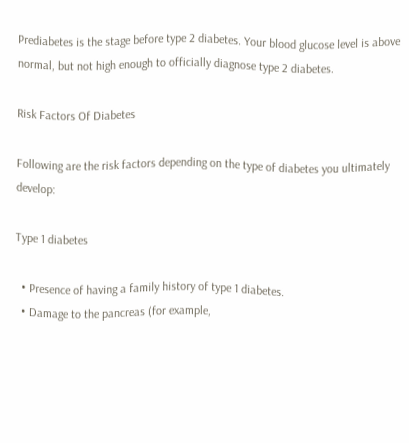Prediabetes is the stage before type 2 diabetes. Your blood glucose level is above normal, but not high enough to officially diagnose type 2 diabetes.

Risk Factors Of Diabetes

Following are the risk factors depending on the type of diabetes you ultimately develop:

Type 1 diabetes

  • Presence of having a family history of type 1 diabetes.
  • Damage to the pancreas (for example,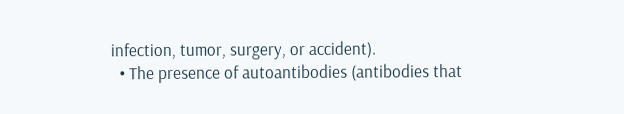infection, tumor, surgery, or accident).
  • The presence of autoantibodies (antibodies that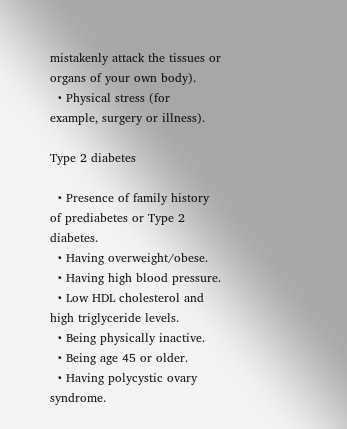mistakenly attack the tissues or organs of your own body).
  • Physical stress (for example, surgery or illness).

Type 2 diabetes

  • Presence of family history of prediabetes or Type 2 diabetes.
  • Having overweight/obese.
  • Having high blood pressure.
  • Low HDL cholesterol and high triglyceride levels.
  • Being physically inactive.
  • Being age 45 or older.
  • Having polycystic ovary syndrome.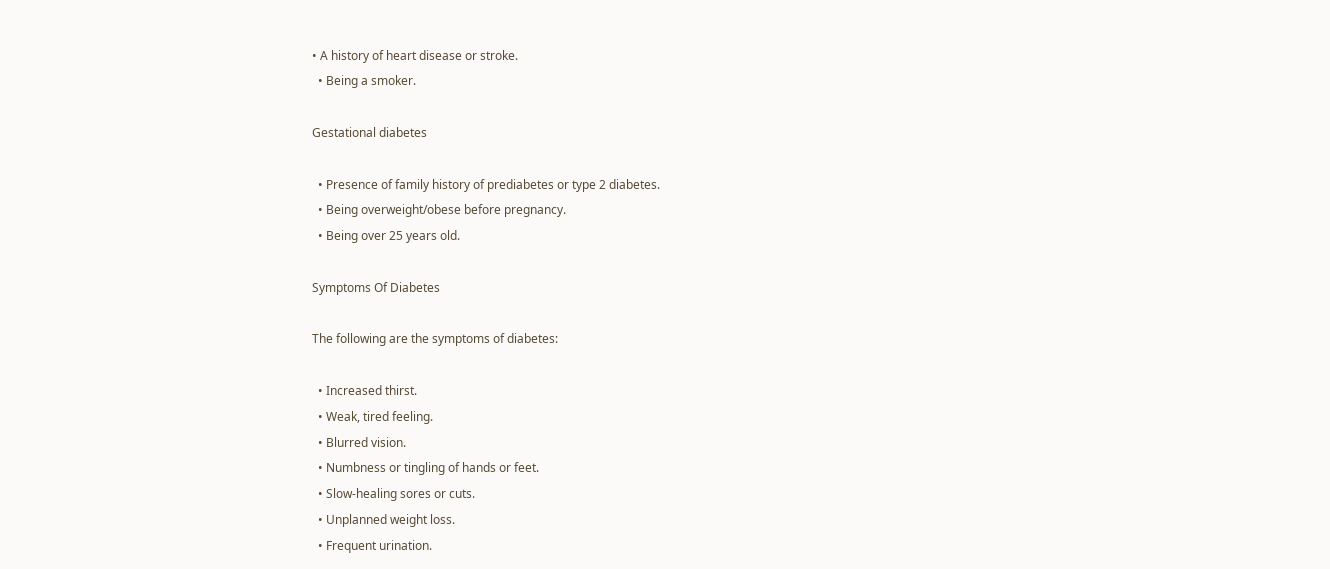• A history of heart disease or stroke.
  • Being a smoker.

Gestational diabetes

  • Presence of family history of prediabetes or type 2 diabetes.
  • Being overweight/obese before pregnancy.
  • Being over 25 years old.

Symptoms Of Diabetes

The following are the symptoms of diabetes:

  • Increased thirst.
  • Weak, tired feeling.
  • Blurred vision.
  • Numbness or tingling of hands or feet.
  • Slow-healing sores or cuts.
  • Unplanned weight loss.
  • Frequent urination.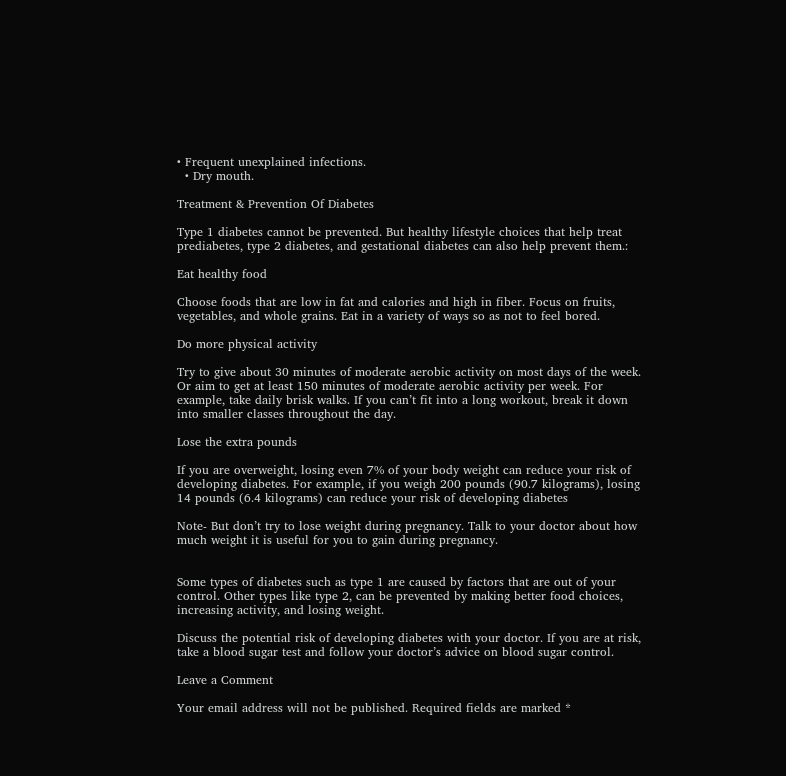• Frequent unexplained infections.
  • Dry mouth.

Treatment & Prevention Of Diabetes

Type 1 diabetes cannot be prevented. But healthy lifestyle choices that help treat prediabetes, type 2 diabetes, and gestational diabetes can also help prevent them.:

Eat healthy food

Choose foods that are low in fat and calories and high in fiber. Focus on fruits, vegetables, and whole grains. Eat in a variety of ways so as not to feel bored.

Do more physical activity

Try to give about 30 minutes of moderate aerobic activity on most days of the week. Or aim to get at least 150 minutes of moderate aerobic activity per week. For example, take daily brisk walks. If you can’t fit into a long workout, break it down into smaller classes throughout the day.

Lose the extra pounds

If you are overweight, losing even 7% of your body weight can reduce your risk of developing diabetes. For example, if you weigh 200 pounds (90.7 kilograms), losing 14 pounds (6.4 kilograms) can reduce your risk of developing diabetes

Note- But don’t try to lose weight during pregnancy. Talk to your doctor about how much weight it is useful for you to gain during pregnancy.


Some types of diabetes such as type 1 are caused by factors that are out of your control. Other types like type 2, can be prevented by making better food choices, increasing activity, and losing weight.

Discuss the potential risk of developing diabetes with your doctor. If you are at risk, take a blood sugar test and follow your doctor’s advice on blood sugar control.

Leave a Comment

Your email address will not be published. Required fields are marked *